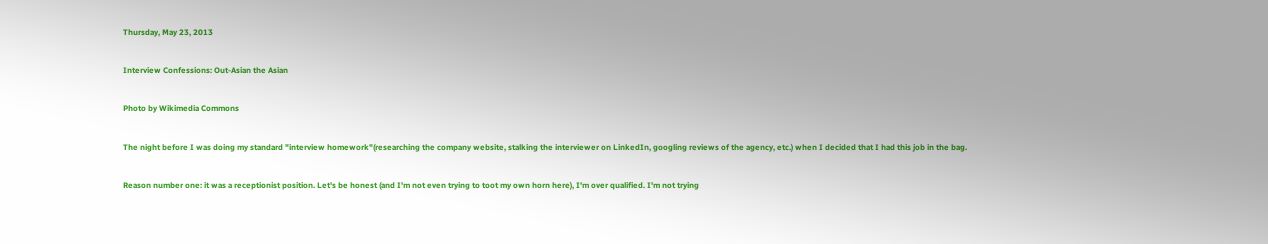Thursday, May 23, 2013

Interview Confessions: Out-Asian the Asian

Photo by Wikimedia Commons

The night before I was doing my standard "interview homework"(researching the company website, stalking the interviewer on LinkedIn, googling reviews of the agency, etc.) when I decided that I had this job in the bag.

Reason number one: it was a receptionist position. Let's be honest (and I'm not even trying to toot my own horn here), I'm over qualified. I'm not trying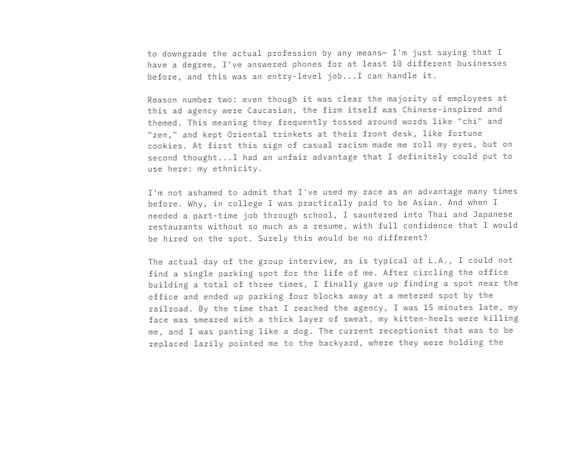to downgrade the actual profession by any means— I'm just saying that I have a degree, I've answered phones for at least 10 different businesses before, and this was an entry-level job...I can handle it.

Reason number two: even though it was clear the majority of employees at this ad agency were Caucasian, the firm itself was Chinese-inspired and themed. This meaning they frequently tossed around words like "chi" and "zen," and kept Oriental trinkets at their front desk, like fortune cookies. At first this sign of casual racism made me roll my eyes, but on second thought...I had an unfair advantage that I definitely could put to use here: my ethnicity.

I'm not ashamed to admit that I've used my race as an advantage many times before. Why, in college I was practically paid to be Asian. And when I needed a part-time job through school, I sauntered into Thai and Japanese restaurants without so much as a resume, with full confidence that I would be hired on the spot. Surely this would be no different?

The actual day of the group interview, as is typical of L.A., I could not find a single parking spot for the life of me. After circling the office building a total of three times, I finally gave up finding a spot near the office and ended up parking four blocks away at a metered spot by the railroad. By the time that I reached the agency, I was 15 minutes late, my face was smeared with a thick layer of sweat, my kitten-heels were killing me, and I was panting like a dog. The current receptionist that was to be replaced lazily pointed me to the backyard, where they were holding the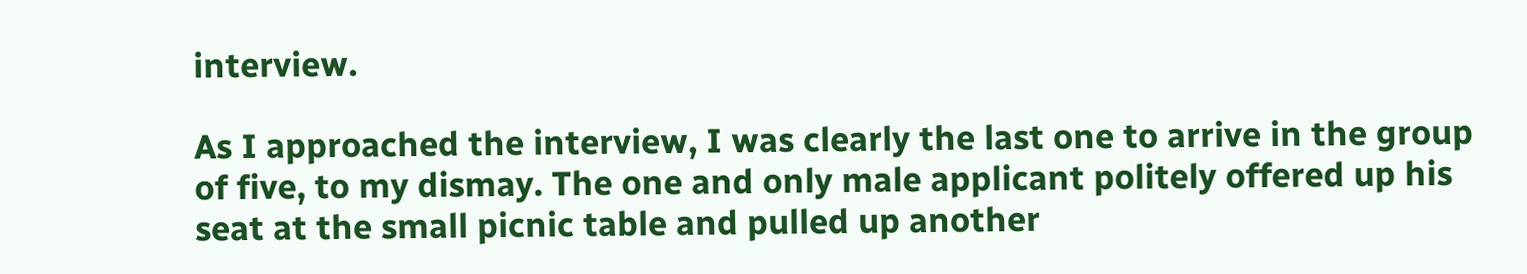interview.

As I approached the interview, I was clearly the last one to arrive in the group of five, to my dismay. The one and only male applicant politely offered up his seat at the small picnic table and pulled up another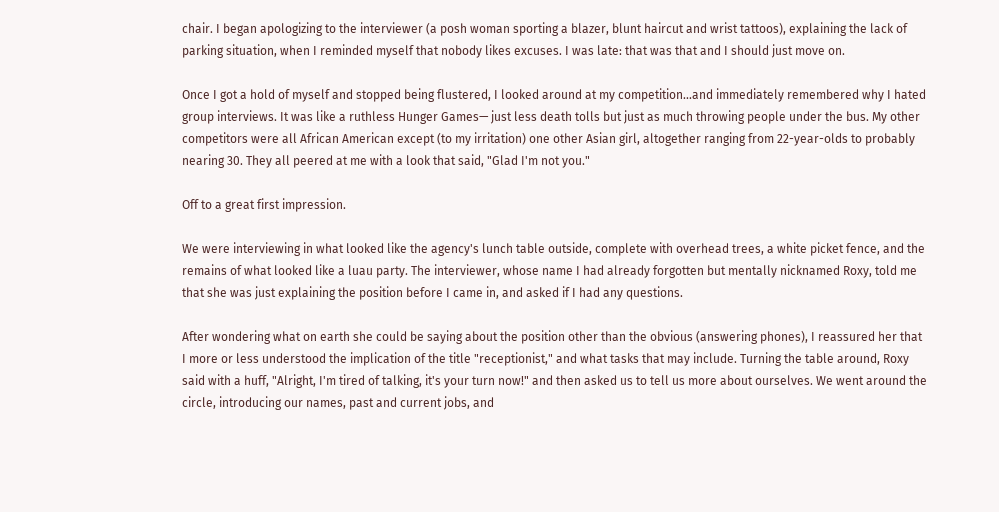chair. I began apologizing to the interviewer (a posh woman sporting a blazer, blunt haircut and wrist tattoos), explaining the lack of parking situation, when I reminded myself that nobody likes excuses. I was late: that was that and I should just move on.

Once I got a hold of myself and stopped being flustered, I looked around at my competition...and immediately remembered why I hated group interviews. It was like a ruthless Hunger Games— just less death tolls but just as much throwing people under the bus. My other competitors were all African American except (to my irritation) one other Asian girl, altogether ranging from 22-year-olds to probably nearing 30. They all peered at me with a look that said, "Glad I'm not you."

Off to a great first impression.

We were interviewing in what looked like the agency's lunch table outside, complete with overhead trees, a white picket fence, and the remains of what looked like a luau party. The interviewer, whose name I had already forgotten but mentally nicknamed Roxy, told me that she was just explaining the position before I came in, and asked if I had any questions.

After wondering what on earth she could be saying about the position other than the obvious (answering phones), I reassured her that I more or less understood the implication of the title "receptionist," and what tasks that may include. Turning the table around, Roxy said with a huff, "Alright, I'm tired of talking, it's your turn now!" and then asked us to tell us more about ourselves. We went around the circle, introducing our names, past and current jobs, and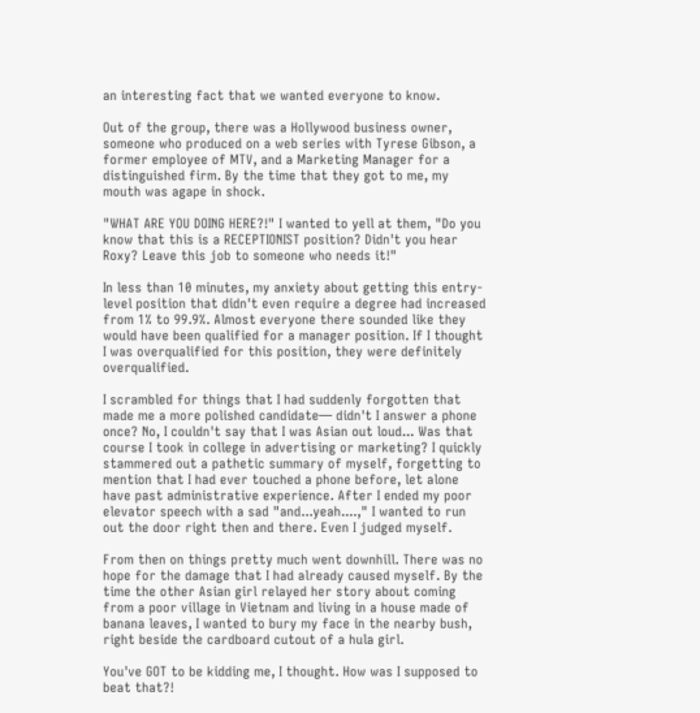an interesting fact that we wanted everyone to know.

Out of the group, there was a Hollywood business owner, someone who produced on a web series with Tyrese Gibson, a former employee of MTV, and a Marketing Manager for a distinguished firm. By the time that they got to me, my mouth was agape in shock.

"WHAT ARE YOU DOING HERE?!" I wanted to yell at them, "Do you know that this is a RECEPTIONIST position? Didn't you hear Roxy? Leave this job to someone who needs it!"

In less than 10 minutes, my anxiety about getting this entry-level position that didn't even require a degree had increased from 1% to 99.9%. Almost everyone there sounded like they would have been qualified for a manager position. If I thought I was overqualified for this position, they were definitely overqualified.

I scrambled for things that I had suddenly forgotten that made me a more polished candidate— didn't I answer a phone once? No, I couldn't say that I was Asian out loud... Was that course I took in college in advertising or marketing? I quickly stammered out a pathetic summary of myself, forgetting to mention that I had ever touched a phone before, let alone have past administrative experience. After I ended my poor elevator speech with a sad "and...yeah....," I wanted to run out the door right then and there. Even I judged myself.

From then on things pretty much went downhill. There was no hope for the damage that I had already caused myself. By the time the other Asian girl relayed her story about coming from a poor village in Vietnam and living in a house made of banana leaves, I wanted to bury my face in the nearby bush, right beside the cardboard cutout of a hula girl.

You've GOT to be kidding me, I thought. How was I supposed to beat that?!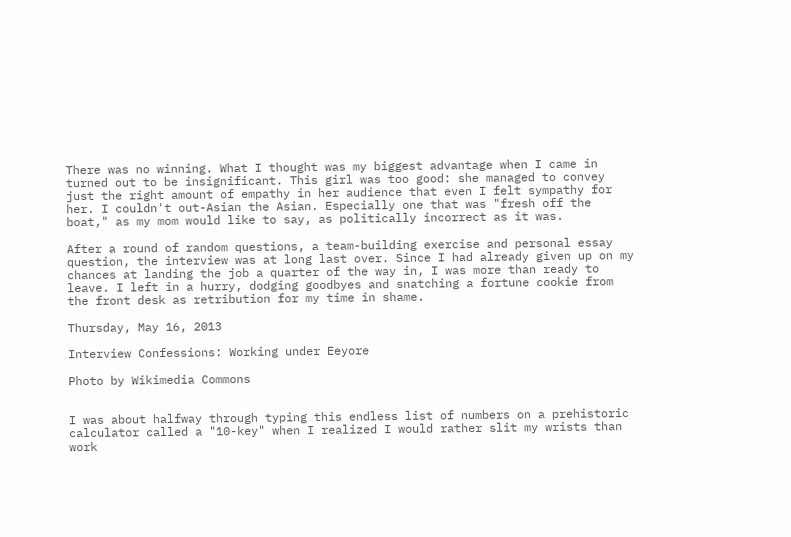There was no winning. What I thought was my biggest advantage when I came in turned out to be insignificant. This girl was too good: she managed to convey just the right amount of empathy in her audience that even I felt sympathy for her. I couldn't out-Asian the Asian. Especially one that was "fresh off the boat," as my mom would like to say, as politically incorrect as it was.

After a round of random questions, a team-building exercise and personal essay question, the interview was at long last over. Since I had already given up on my chances at landing the job a quarter of the way in, I was more than ready to leave. I left in a hurry, dodging goodbyes and snatching a fortune cookie from the front desk as retribution for my time in shame.

Thursday, May 16, 2013

Interview Confessions: Working under Eeyore

Photo by Wikimedia Commons


I was about halfway through typing this endless list of numbers on a prehistoric calculator called a "10-key" when I realized I would rather slit my wrists than work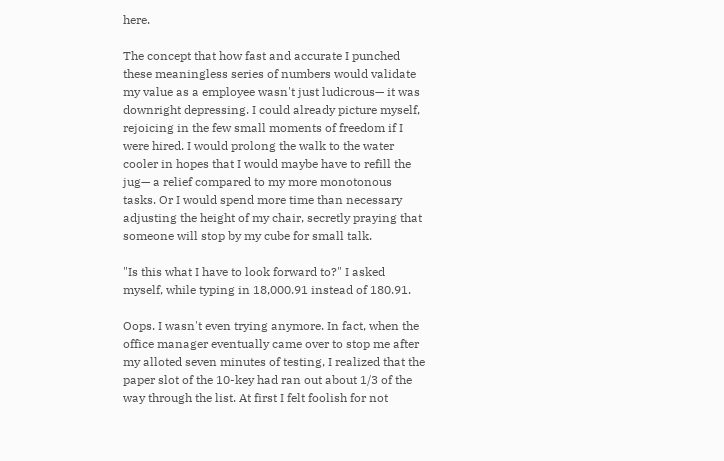here.

The concept that how fast and accurate I punched these meaningless series of numbers would validate my value as a employee wasn't just ludicrous— it was downright depressing. I could already picture myself, rejoicing in the few small moments of freedom if I were hired. I would prolong the walk to the water cooler in hopes that I would maybe have to refill the jug— a relief compared to my more monotonous tasks. Or I would spend more time than necessary adjusting the height of my chair, secretly praying that someone will stop by my cube for small talk.

"Is this what I have to look forward to?" I asked myself, while typing in 18,000.91 instead of 180.91.

Oops. I wasn't even trying anymore. In fact, when the office manager eventually came over to stop me after my alloted seven minutes of testing, I realized that the paper slot of the 10-key had ran out about 1/3 of the way through the list. At first I felt foolish for not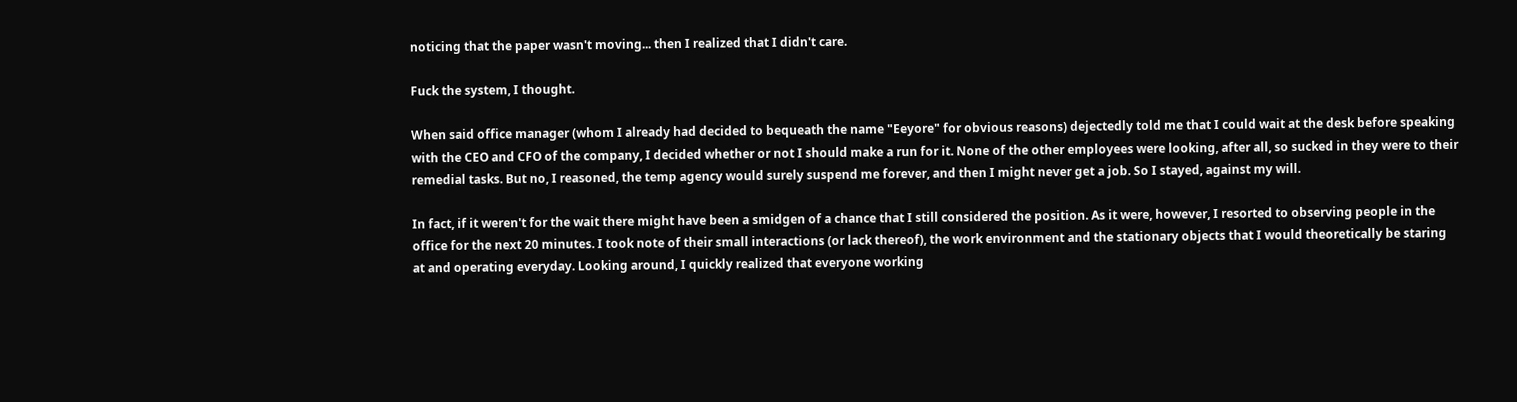noticing that the paper wasn't moving... then I realized that I didn't care.

Fuck the system, I thought.

When said office manager (whom I already had decided to bequeath the name "Eeyore" for obvious reasons) dejectedly told me that I could wait at the desk before speaking with the CEO and CFO of the company, I decided whether or not I should make a run for it. None of the other employees were looking, after all, so sucked in they were to their remedial tasks. But no, I reasoned, the temp agency would surely suspend me forever, and then I might never get a job. So I stayed, against my will.

In fact, if it weren't for the wait there might have been a smidgen of a chance that I still considered the position. As it were, however, I resorted to observing people in the office for the next 20 minutes. I took note of their small interactions (or lack thereof), the work environment and the stationary objects that I would theoretically be staring at and operating everyday. Looking around, I quickly realized that everyone working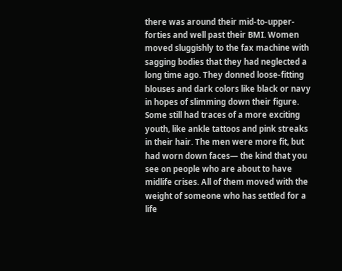there was around their mid-to-upper-forties and well past their BMI. Women moved sluggishly to the fax machine with sagging bodies that they had neglected a long time ago. They donned loose-fitting blouses and dark colors like black or navy in hopes of slimming down their figure. Some still had traces of a more exciting youth, like ankle tattoos and pink streaks in their hair. The men were more fit, but had worn down faces— the kind that you see on people who are about to have midlife crises. All of them moved with the weight of someone who has settled for a life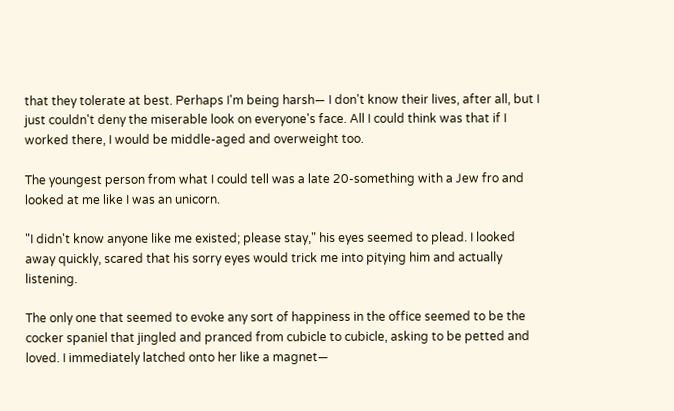that they tolerate at best. Perhaps I'm being harsh— I don't know their lives, after all, but I just couldn't deny the miserable look on everyone's face. All I could think was that if I worked there, I would be middle-aged and overweight too.

The youngest person from what I could tell was a late 20-something with a Jew fro and looked at me like I was an unicorn.

"I didn't know anyone like me existed; please stay," his eyes seemed to plead. I looked away quickly, scared that his sorry eyes would trick me into pitying him and actually listening.

The only one that seemed to evoke any sort of happiness in the office seemed to be the cocker spaniel that jingled and pranced from cubicle to cubicle, asking to be petted and loved. I immediately latched onto her like a magnet—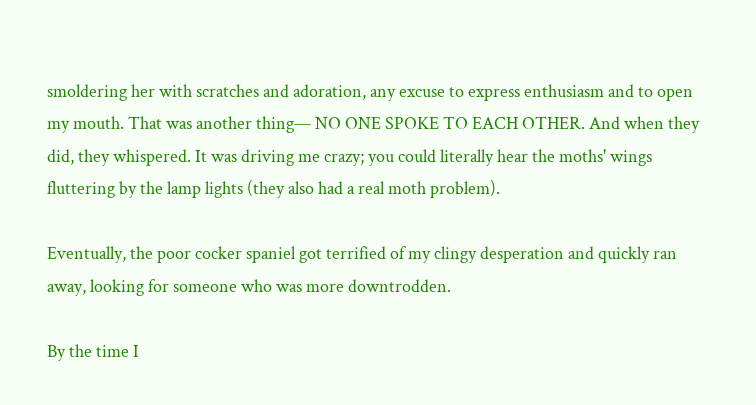smoldering her with scratches and adoration, any excuse to express enthusiasm and to open my mouth. That was another thing— NO ONE SPOKE TO EACH OTHER. And when they did, they whispered. It was driving me crazy; you could literally hear the moths' wings fluttering by the lamp lights (they also had a real moth problem).

Eventually, the poor cocker spaniel got terrified of my clingy desperation and quickly ran away, looking for someone who was more downtrodden.

By the time I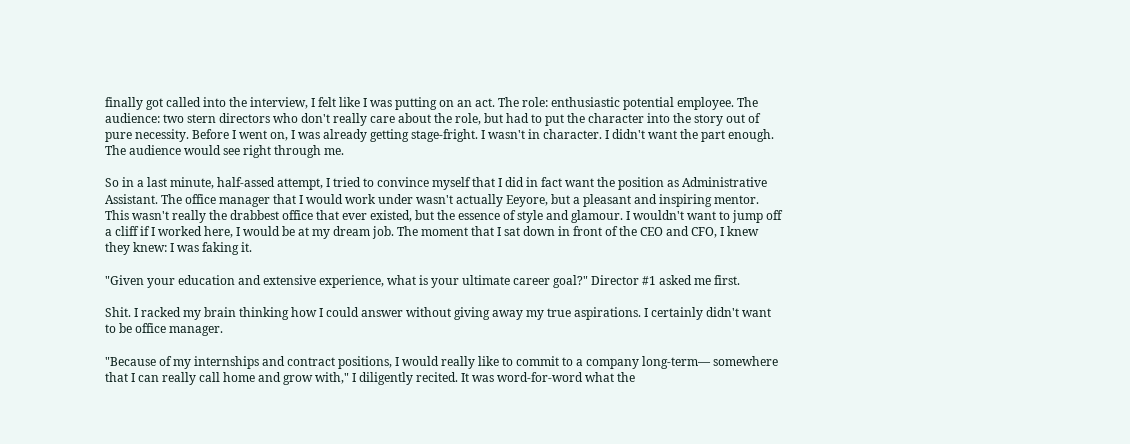finally got called into the interview, I felt like I was putting on an act. The role: enthusiastic potential employee. The audience: two stern directors who don't really care about the role, but had to put the character into the story out of pure necessity. Before I went on, I was already getting stage-fright. I wasn't in character. I didn't want the part enough. The audience would see right through me.

So in a last minute, half-assed attempt, I tried to convince myself that I did in fact want the position as Administrative Assistant. The office manager that I would work under wasn't actually Eeyore, but a pleasant and inspiring mentor. This wasn't really the drabbest office that ever existed, but the essence of style and glamour. I wouldn't want to jump off a cliff if I worked here, I would be at my dream job. The moment that I sat down in front of the CEO and CFO, I knew they knew: I was faking it.

"Given your education and extensive experience, what is your ultimate career goal?" Director #1 asked me first.

Shit. I racked my brain thinking how I could answer without giving away my true aspirations. I certainly didn't want to be office manager.

"Because of my internships and contract positions, I would really like to commit to a company long-term— somewhere that I can really call home and grow with," I diligently recited. It was word-for-word what the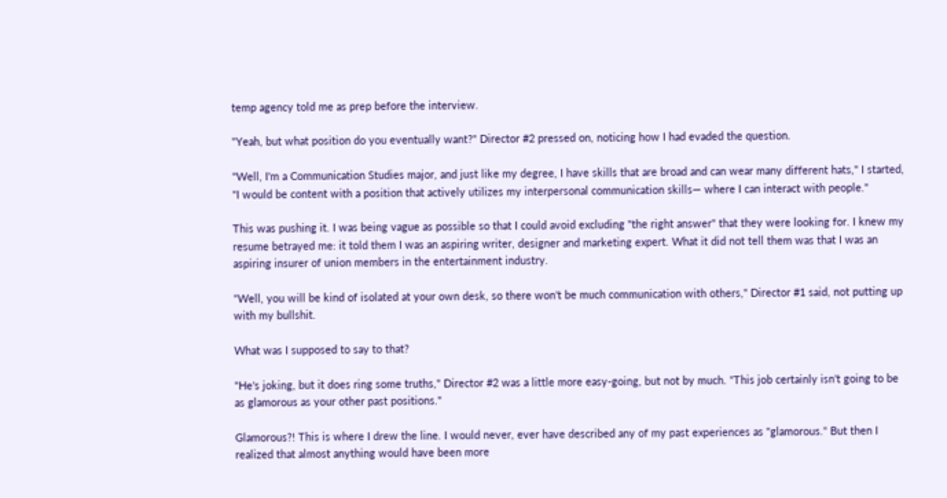temp agency told me as prep before the interview.

"Yeah, but what position do you eventually want?" Director #2 pressed on, noticing how I had evaded the question.

"Well, I'm a Communication Studies major, and just like my degree, I have skills that are broad and can wear many different hats," I started, "I would be content with a position that actively utilizes my interpersonal communication skills— where I can interact with people."

This was pushing it. I was being vague as possible so that I could avoid excluding "the right answer" that they were looking for. I knew my resume betrayed me: it told them I was an aspiring writer, designer and marketing expert. What it did not tell them was that I was an aspiring insurer of union members in the entertainment industry.

"Well, you will be kind of isolated at your own desk, so there won't be much communication with others," Director #1 said, not putting up with my bullshit.

What was I supposed to say to that?

"He's joking, but it does ring some truths," Director #2 was a little more easy-going, but not by much. "This job certainly isn't going to be as glamorous as your other past positions."

Glamorous?! This is where I drew the line. I would never, ever have described any of my past experiences as "glamorous." But then I realized that almost anything would have been more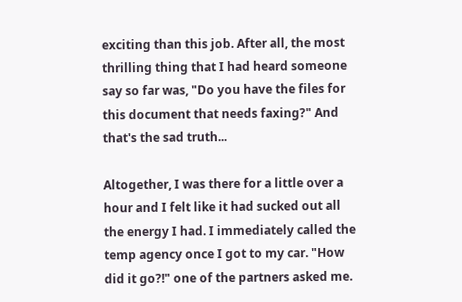exciting than this job. After all, the most thrilling thing that I had heard someone say so far was, "Do you have the files for this document that needs faxing?" And that's the sad truth...

Altogether, I was there for a little over a hour and I felt like it had sucked out all the energy I had. I immediately called the temp agency once I got to my car. "How did it go?!" one of the partners asked me.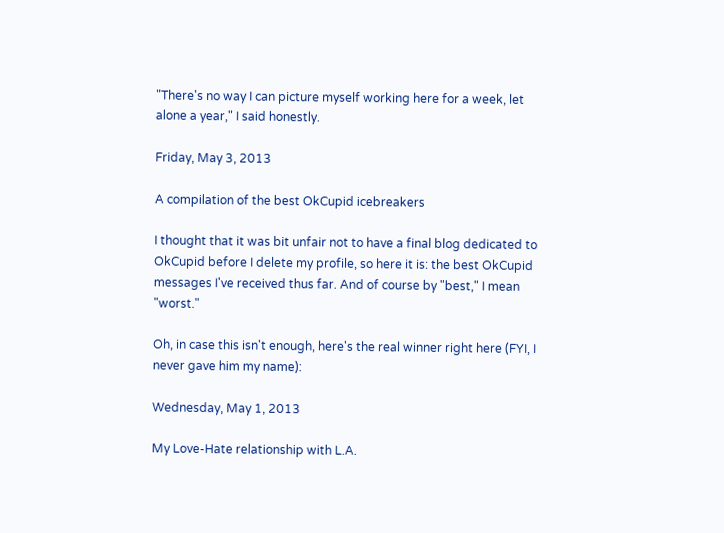"There's no way I can picture myself working here for a week, let alone a year," I said honestly.

Friday, May 3, 2013

A compilation of the best OkCupid icebreakers

I thought that it was bit unfair not to have a final blog dedicated to OkCupid before I delete my profile, so here it is: the best OkCupid messages I've received thus far. And of course by "best," I mean "worst."

Oh, in case this isn't enough, here's the real winner right here (FYI, I never gave him my name):

Wednesday, May 1, 2013

My Love-Hate relationship with L.A.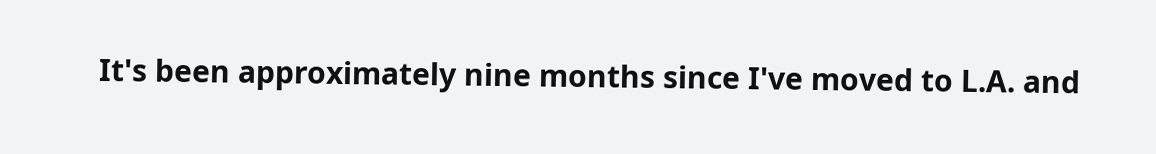It's been approximately nine months since I've moved to L.A. and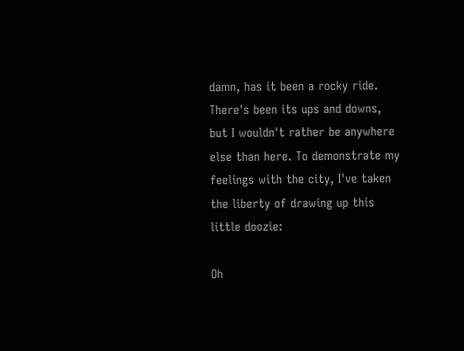damn, has it been a rocky ride. There's been its ups and downs, but I wouldn't rather be anywhere else than here. To demonstrate my feelings with the city, I've taken the liberty of drawing up this little doozie:

Oh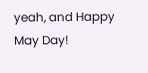yeah, and Happy May Day!